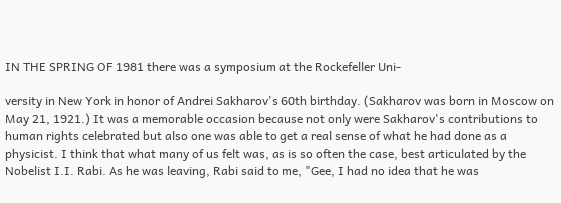IN THE SPRING OF 1981 there was a symposium at the Rockefeller Uni-

versity in New York in honor of Andrei Sakharov's 60th birthday. (Sakharov was born in Moscow on May 21, 1921.) It was a memorable occasion because not only were Sakharov's contributions to human rights celebrated but also one was able to get a real sense of what he had done as a physicist. I think that what many of us felt was, as is so often the case, best articulated by the Nobelist I.I. Rabi. As he was leaving, Rabi said to me, "Gee, I had no idea that he was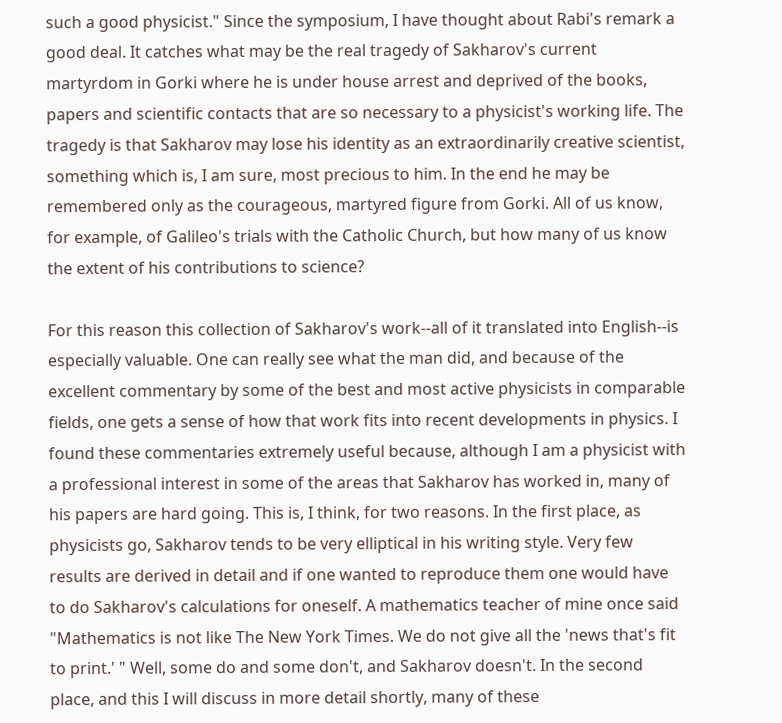such a good physicist." Since the symposium, I have thought about Rabi's remark a good deal. It catches what may be the real tragedy of Sakharov's current martyrdom in Gorki where he is under house arrest and deprived of the books, papers and scientific contacts that are so necessary to a physicist's working life. The tragedy is that Sakharov may lose his identity as an extraordinarily creative scientist, something which is, I am sure, most precious to him. In the end he may be remembered only as the courageous, martyred figure from Gorki. All of us know, for example, of Galileo's trials with the Catholic Church, but how many of us know the extent of his contributions to science?

For this reason this collection of Sakharov's work--all of it translated into English--is especially valuable. One can really see what the man did, and because of the excellent commentary by some of the best and most active physicists in comparable fields, one gets a sense of how that work fits into recent developments in physics. I found these commentaries extremely useful because, although I am a physicist with a professional interest in some of the areas that Sakharov has worked in, many of his papers are hard going. This is, I think, for two reasons. In the first place, as physicists go, Sakharov tends to be very elliptical in his writing style. Very few results are derived in detail and if one wanted to reproduce them one would have to do Sakharov's calculations for oneself. A mathematics teacher of mine once said "Mathematics is not like The New York Times. We do not give all the 'news that's fit to print.' " Well, some do and some don't, and Sakharov doesn't. In the second place, and this I will discuss in more detail shortly, many of these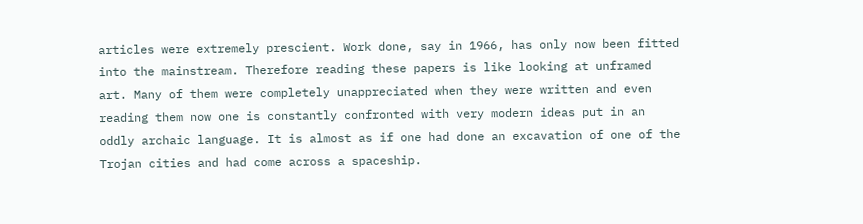articles were extremely prescient. Work done, say in 1966, has only now been fitted into the mainstream. Therefore reading these papers is like looking at unframed art. Many of them were completely unappreciated when they were written and even reading them now one is constantly confronted with very modern ideas put in an oddly archaic language. It is almost as if one had done an excavation of one of the Trojan cities and had come across a spaceship.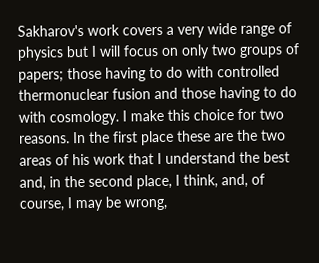Sakharov's work covers a very wide range of physics but I will focus on only two groups of papers; those having to do with controlled thermonuclear fusion and those having to do with cosmology. I make this choice for two reasons. In the first place these are the two areas of his work that I understand the best and, in the second place, I think, and, of course, I may be wrong,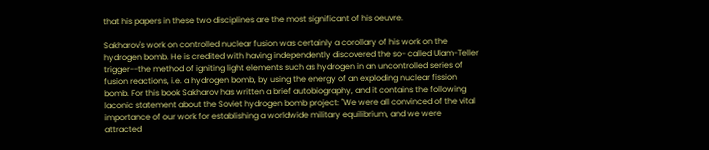that his papers in these two disciplines are the most significant of his oeuvre.

Sakharov's work on controlled nuclear fusion was certainly a corollary of his work on the hydrogen bomb. He is credited with having independently discovered the so- called Ulam-Teller trigger--the method of igniting light elements such as hydrogen in an uncontrolled series of fusion reactions, i.e. a hydrogen bomb, by using the energy of an exploding nuclear fission bomb. For this book Sakharov has written a brief autobiography, and it contains the following laconic statement about the Soviet hydrogen bomb project: "We were all convinced of the vital importance of our work for establishing a worldwide military equilibrium, and we were attracted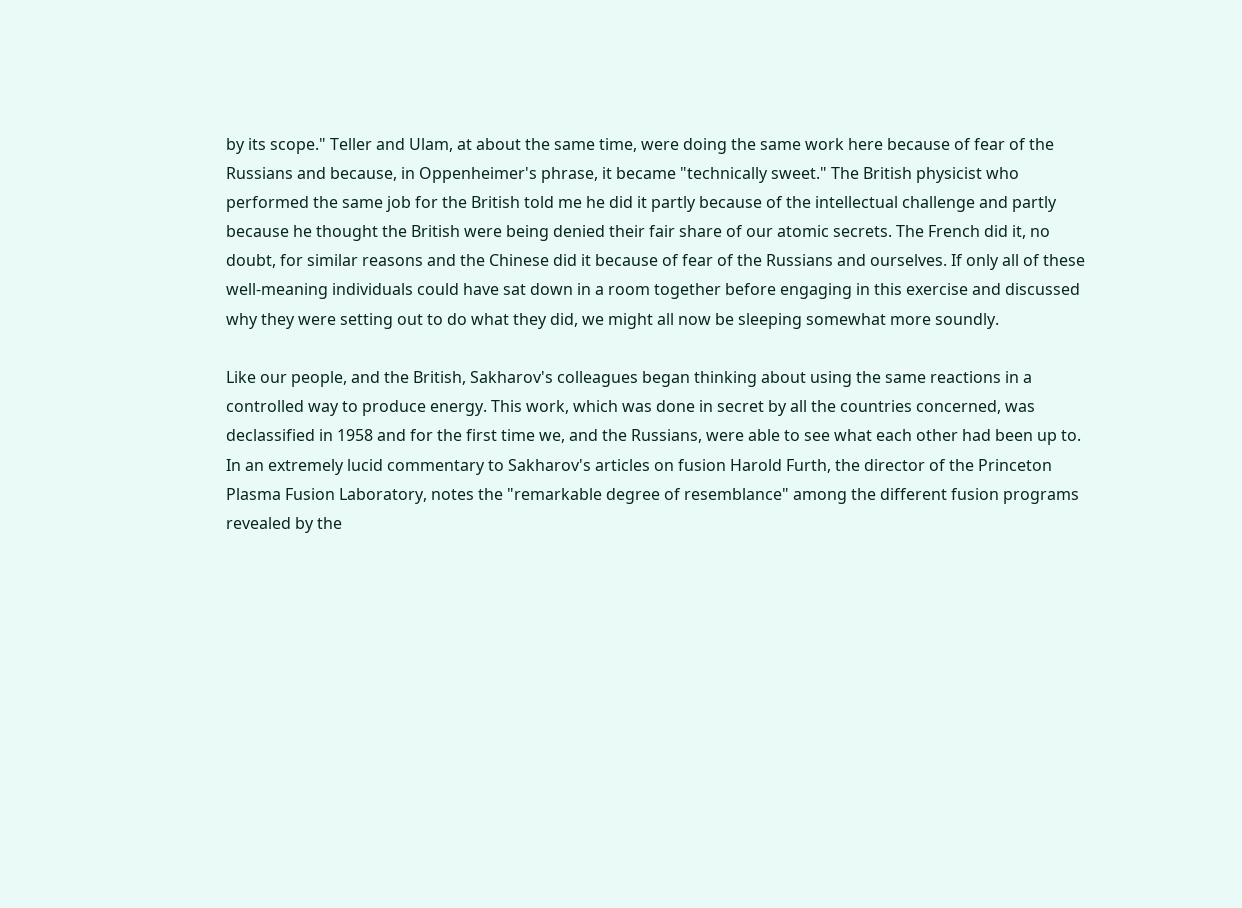by its scope." Teller and Ulam, at about the same time, were doing the same work here because of fear of the Russians and because, in Oppenheimer's phrase, it became "technically sweet." The British physicist who performed the same job for the British told me he did it partly because of the intellectual challenge and partly because he thought the British were being denied their fair share of our atomic secrets. The French did it, no doubt, for similar reasons and the Chinese did it because of fear of the Russians and ourselves. If only all of these well-meaning individuals could have sat down in a room together before engaging in this exercise and discussed why they were setting out to do what they did, we might all now be sleeping somewhat more soundly.

Like our people, and the British, Sakharov's colleagues began thinking about using the same reactions in a controlled way to produce energy. This work, which was done in secret by all the countries concerned, was declassified in 1958 and for the first time we, and the Russians, were able to see what each other had been up to. In an extremely lucid commentary to Sakharov's articles on fusion Harold Furth, the director of the Princeton Plasma Fusion Laboratory, notes the "remarkable degree of resemblance" among the different fusion programs revealed by the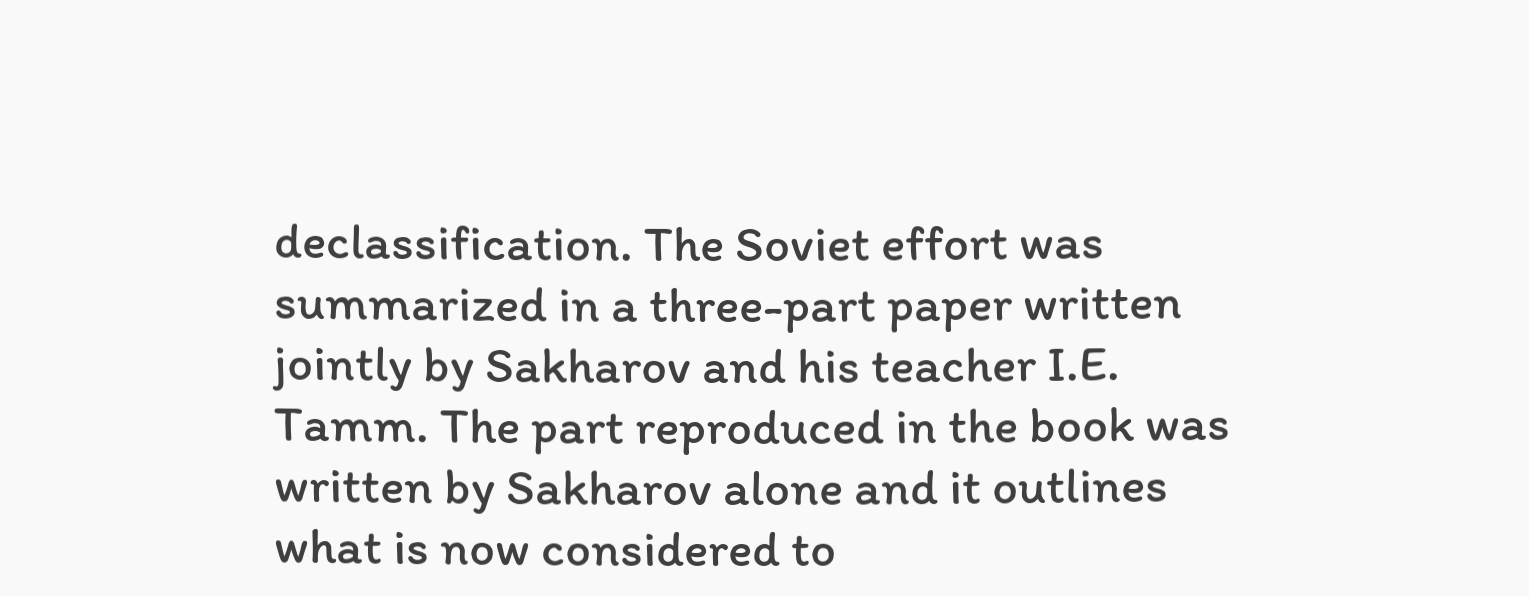declassification. The Soviet effort was summarized in a three-part paper written jointly by Sakharov and his teacher I.E. Tamm. The part reproduced in the book was written by Sakharov alone and it outlines what is now considered to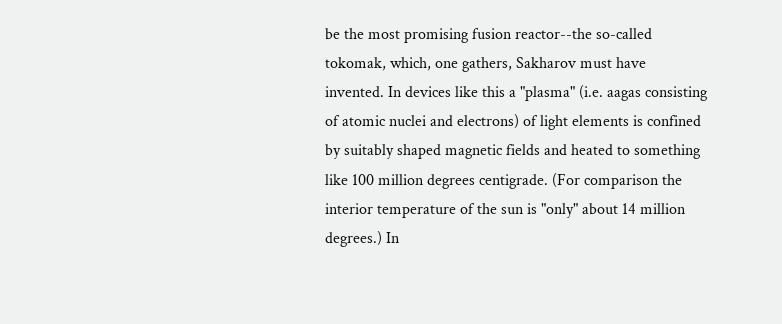be the most promising fusion reactor--the so-called tokomak, which, one gathers, Sakharov must have invented. In devices like this a "plasma" (i.e. aagas consisting of atomic nuclei and electrons) of light elements is confined by suitably shaped magnetic fields and heated to something like 100 million degrees centigrade. (For comparison the interior temperature of the sun is "only" about 14 million degrees.) In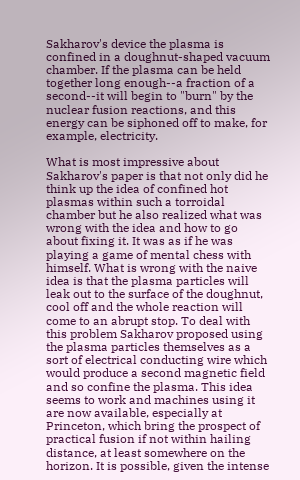Sakharov's device the plasma is confined in a doughnut-shaped vacuum chamber. If the plasma can be held together long enough--a fraction of a second--it will begin to "burn" by the nuclear fusion reactions, and this energy can be siphoned off to make, for example, electricity.

What is most impressive about Sakharov's paper is that not only did he think up the idea of confined hot plasmas within such a torroidal chamber but he also realized what was wrong with the idea and how to go about fixing it. It was as if he was playing a game of mental chess with himself. What is wrong with the naive idea is that the plasma particles will leak out to the surface of the doughnut, cool off and the whole reaction will come to an abrupt stop. To deal with this problem Sakharov proposed using the plasma particles themselves as a sort of electrical conducting wire which would produce a second magnetic field and so confine the plasma. This idea seems to work and machines using it are now available, especially at Princeton, which bring the prospect of practical fusion if not within hailing distance, at least somewhere on the horizon. It is possible, given the intense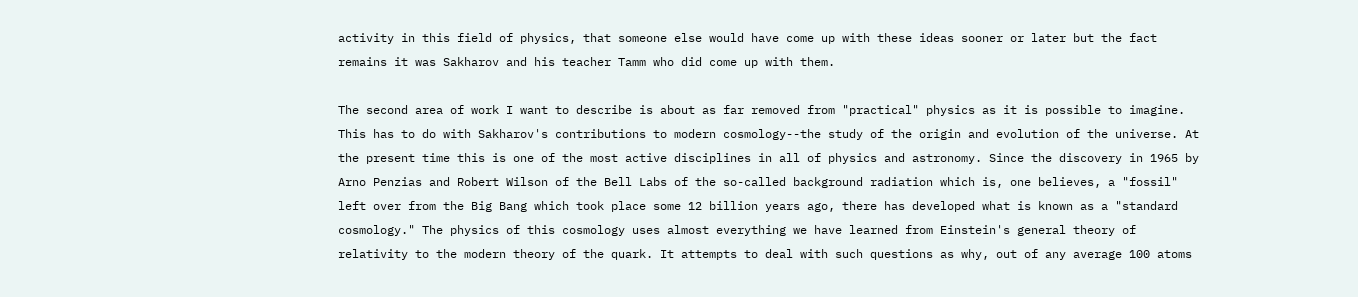activity in this field of physics, that someone else would have come up with these ideas sooner or later but the fact remains it was Sakharov and his teacher Tamm who did come up with them.

The second area of work I want to describe is about as far removed from "practical" physics as it is possible to imagine. This has to do with Sakharov's contributions to modern cosmology--the study of the origin and evolution of the universe. At the present time this is one of the most active disciplines in all of physics and astronomy. Since the discovery in 1965 by Arno Penzias and Robert Wilson of the Bell Labs of the so-called background radiation which is, one believes, a "fossil" left over from the Big Bang which took place some 12 billion years ago, there has developed what is known as a "standard cosmology." The physics of this cosmology uses almost everything we have learned from Einstein's general theory of relativity to the modern theory of the quark. It attempts to deal with such questions as why, out of any average 100 atoms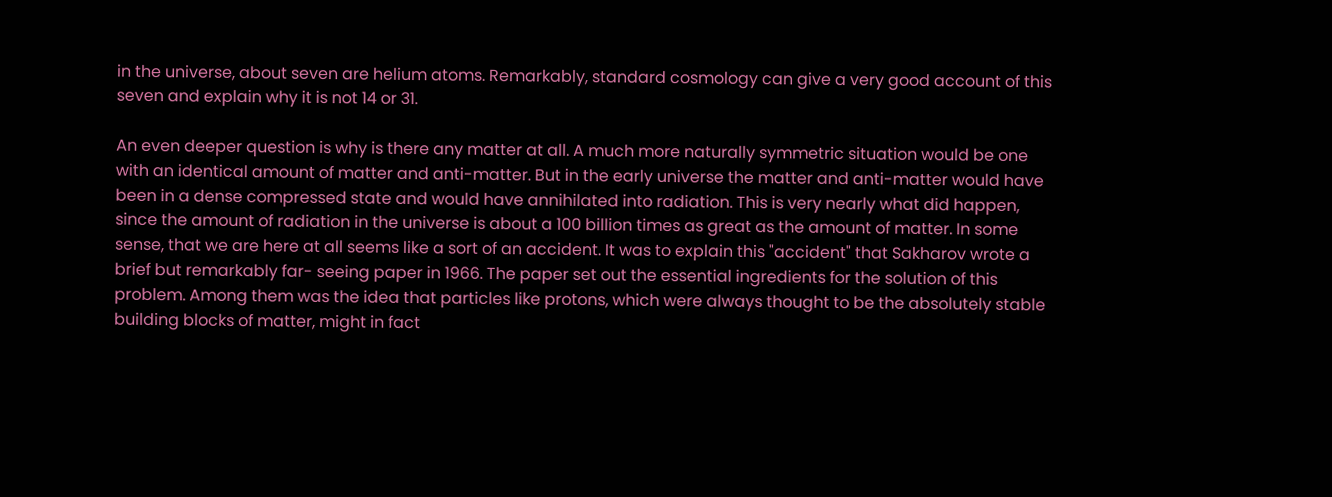in the universe, about seven are helium atoms. Remarkably, standard cosmology can give a very good account of this seven and explain why it is not 14 or 31.

An even deeper question is why is there any matter at all. A much more naturally symmetric situation would be one with an identical amount of matter and anti-matter. But in the early universe the matter and anti-matter would have been in a dense compressed state and would have annihilated into radiation. This is very nearly what did happen, since the amount of radiation in the universe is about a 100 billion times as great as the amount of matter. In some sense, that we are here at all seems like a sort of an accident. It was to explain this "accident" that Sakharov wrote a brief but remarkably far- seeing paper in 1966. The paper set out the essential ingredients for the solution of this problem. Among them was the idea that particles like protons, which were always thought to be the absolutely stable building blocks of matter, might in fact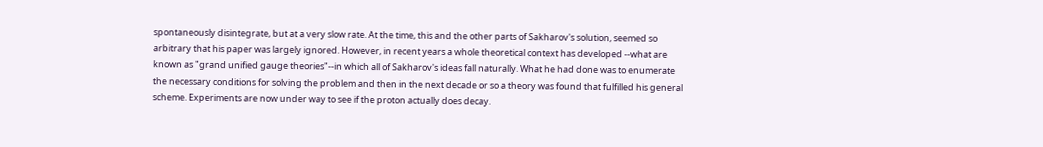spontaneously disintegrate, but at a very slow rate. At the time, this and the other parts of Sakharov's solution, seemed so arbitrary that his paper was largely ignored. However, in recent years a whole theoretical context has developed --what are known as "grand unified gauge theories"--in which all of Sakharov's ideas fall naturally. What he had done was to enumerate the necessary conditions for solving the problem and then in the next decade or so a theory was found that fulfilled his general scheme. Experiments are now under way to see if the proton actually does decay.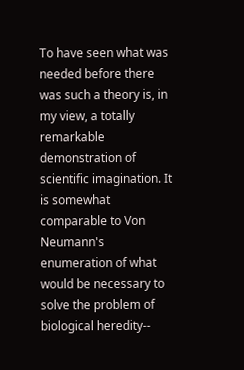To have seen what was needed before there was such a theory is, in my view, a totally remarkable demonstration of scientific imagination. It is somewhat comparable to Von Neumann's enumeration of what would be necessary to solve the problem of biological heredity--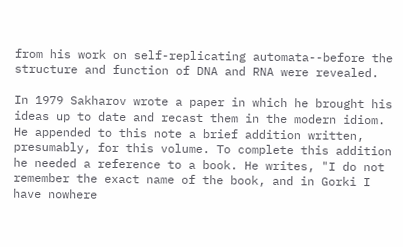from his work on self-replicating automata--before the structure and function of DNA and RNA were revealed.

In 1979 Sakharov wrote a paper in which he brought his ideas up to date and recast them in the modern idiom. He appended to this note a brief addition written, presumably, for this volume. To complete this addition he needed a reference to a book. He writes, "I do not remember the exact name of the book, and in Gorki I have nowhere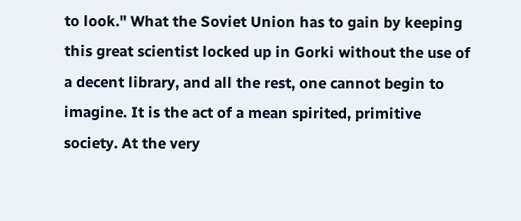to look." What the Soviet Union has to gain by keeping this great scientist locked up in Gorki without the use of a decent library, and all the rest, one cannot begin to imagine. It is the act of a mean spirited, primitive society. At the very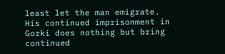least let the man emigrate. His continued imprisonment in Gorki does nothing but bring continued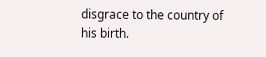disgrace to the country of his birth.